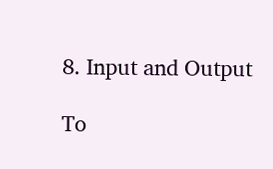8. Input and Output

To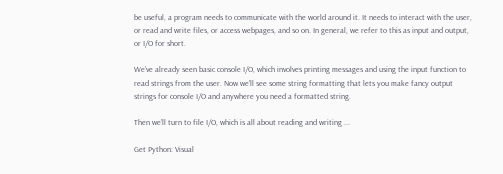be useful, a program needs to communicate with the world around it. It needs to interact with the user, or read and write files, or access webpages, and so on. In general, we refer to this as input and output, or I/O for short.

We’ve already seen basic console I/O, which involves printing messages and using the input function to read strings from the user. Now we’ll see some string formatting that lets you make fancy output strings for console I/O and anywhere you need a formatted string.

Then we’ll turn to file I/O, which is all about reading and writing ...

Get Python: Visual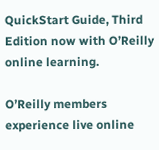QuickStart Guide, Third Edition now with O’Reilly online learning.

O’Reilly members experience live online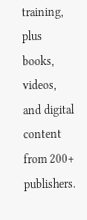training, plus books, videos, and digital content from 200+ publishers.